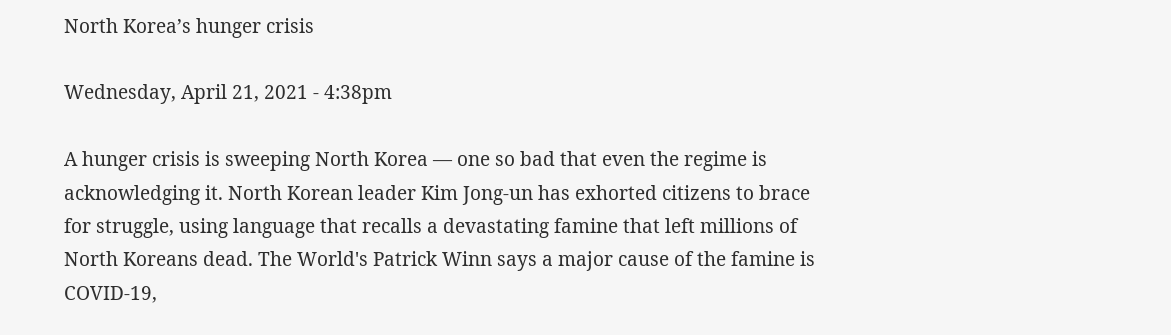North Korea’s hunger crisis

Wednesday, April 21, 2021 - 4:38pm

A hunger crisis is sweeping North Korea — one so bad that even the regime is acknowledging it. North Korean leader Kim Jong-un has exhorted citizens to brace for struggle, using language that recalls a devastating famine that left millions of North Koreans dead. The World's Patrick Winn says a major cause of the famine is COVID-19,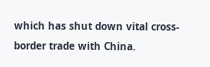which has shut down vital cross-border trade with China.